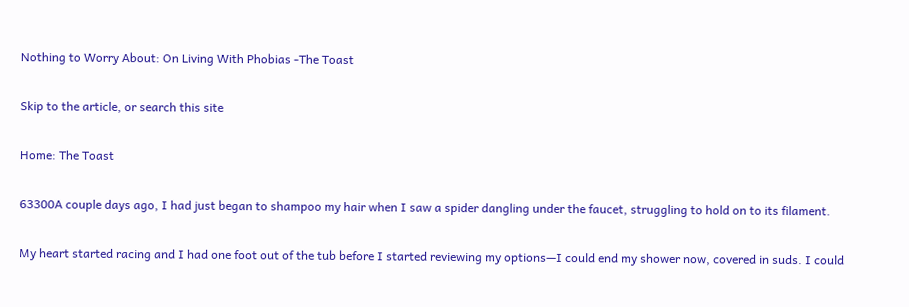Nothing to Worry About: On Living With Phobias -The Toast

Skip to the article, or search this site

Home: The Toast

63300A couple days ago, I had just began to shampoo my hair when I saw a spider dangling under the faucet, struggling to hold on to its filament.

My heart started racing and I had one foot out of the tub before I started reviewing my options—I could end my shower now, covered in suds. I could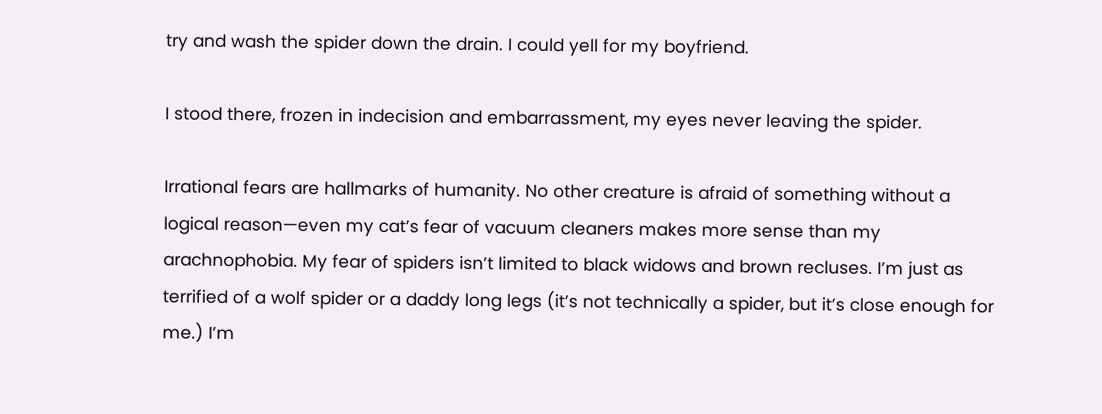try and wash the spider down the drain. I could yell for my boyfriend.

I stood there, frozen in indecision and embarrassment, my eyes never leaving the spider.

Irrational fears are hallmarks of humanity. No other creature is afraid of something without a logical reason—even my cat’s fear of vacuum cleaners makes more sense than my arachnophobia. My fear of spiders isn’t limited to black widows and brown recluses. I’m just as terrified of a wolf spider or a daddy long legs (it’s not technically a spider, but it’s close enough for me.) I’m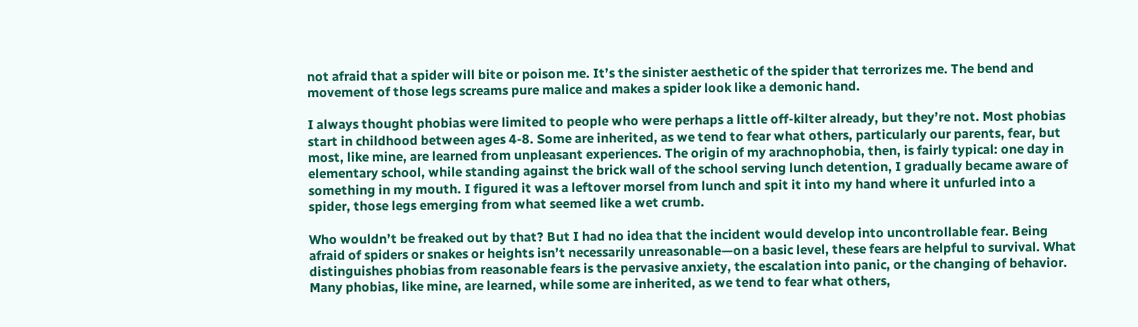not afraid that a spider will bite or poison me. It’s the sinister aesthetic of the spider that terrorizes me. The bend and movement of those legs screams pure malice and makes a spider look like a demonic hand.

I always thought phobias were limited to people who were perhaps a little off-kilter already, but they’re not. Most phobias start in childhood between ages 4-8. Some are inherited, as we tend to fear what others, particularly our parents, fear, but most, like mine, are learned from unpleasant experiences. The origin of my arachnophobia, then, is fairly typical: one day in elementary school, while standing against the brick wall of the school serving lunch detention, I gradually became aware of something in my mouth. I figured it was a leftover morsel from lunch and spit it into my hand where it unfurled into a spider, those legs emerging from what seemed like a wet crumb.

Who wouldn’t be freaked out by that? But I had no idea that the incident would develop into uncontrollable fear. Being afraid of spiders or snakes or heights isn’t necessarily unreasonable—on a basic level, these fears are helpful to survival. What distinguishes phobias from reasonable fears is the pervasive anxiety, the escalation into panic, or the changing of behavior. Many phobias, like mine, are learned, while some are inherited, as we tend to fear what others,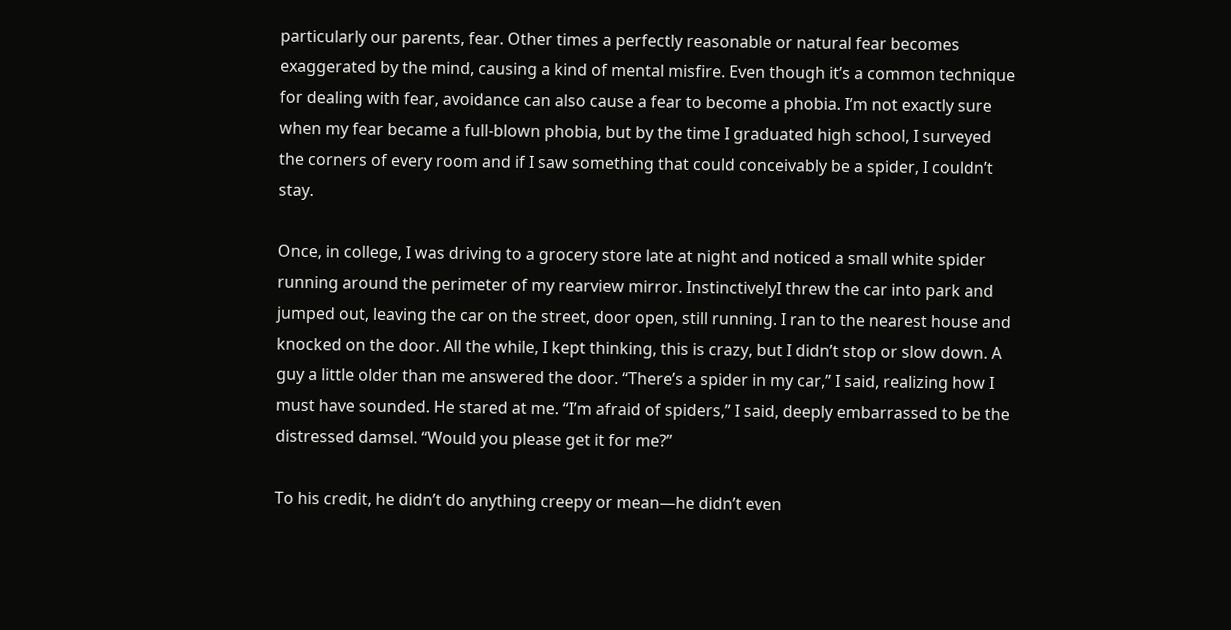particularly our parents, fear. Other times a perfectly reasonable or natural fear becomes exaggerated by the mind, causing a kind of mental misfire. Even though it’s a common technique for dealing with fear, avoidance can also cause a fear to become a phobia. I’m not exactly sure when my fear became a full-blown phobia, but by the time I graduated high school, I surveyed the corners of every room and if I saw something that could conceivably be a spider, I couldn’t stay.

Once, in college, I was driving to a grocery store late at night and noticed a small white spider running around the perimeter of my rearview mirror. InstinctivelyI threw the car into park and jumped out, leaving the car on the street, door open, still running. I ran to the nearest house and knocked on the door. All the while, I kept thinking, this is crazy, but I didn’t stop or slow down. A guy a little older than me answered the door. “There’s a spider in my car,” I said, realizing how I must have sounded. He stared at me. “I’m afraid of spiders,” I said, deeply embarrassed to be the distressed damsel. “Would you please get it for me?”

To his credit, he didn’t do anything creepy or mean—he didn’t even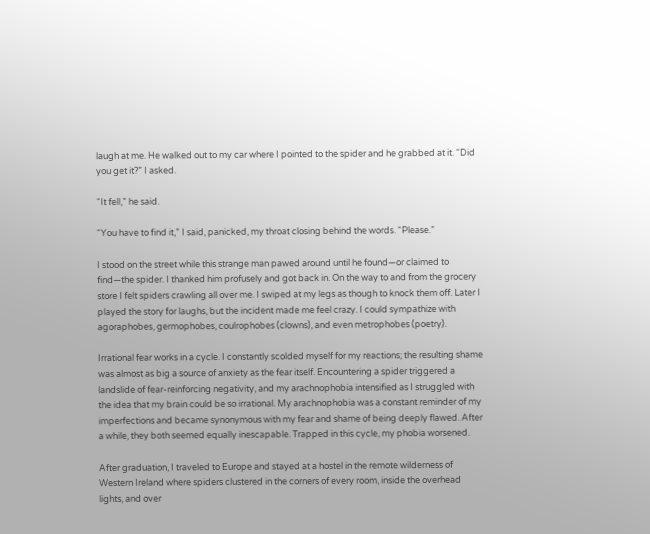laugh at me. He walked out to my car where I pointed to the spider and he grabbed at it. “Did you get it?” I asked.

“It fell,” he said.

“You have to find it,” I said, panicked, my throat closing behind the words. “Please.”

I stood on the street while this strange man pawed around until he found—or claimed to find—the spider. I thanked him profusely and got back in. On the way to and from the grocery store I felt spiders crawling all over me. I swiped at my legs as though to knock them off. Later I played the story for laughs, but the incident made me feel crazy. I could sympathize with agoraphobes, germophobes, coulrophobes (clowns), and even metrophobes (poetry).

Irrational fear works in a cycle. I constantly scolded myself for my reactions; the resulting shame was almost as big a source of anxiety as the fear itself. Encountering a spider triggered a landslide of fear-reinforcing negativity, and my arachnophobia intensified as I struggled with the idea that my brain could be so irrational. My arachnophobia was a constant reminder of my imperfections and became synonymous with my fear and shame of being deeply flawed. After a while, they both seemed equally inescapable. Trapped in this cycle, my phobia worsened.

After graduation, I traveled to Europe and stayed at a hostel in the remote wilderness of Western Ireland where spiders clustered in the corners of every room, inside the overhead lights, and over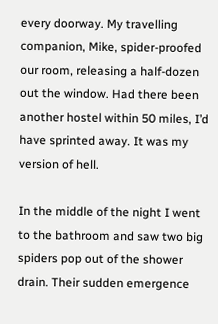every doorway. My travelling companion, Mike, spider-proofed our room, releasing a half-dozen out the window. Had there been another hostel within 50 miles, I’d have sprinted away. It was my version of hell.

In the middle of the night I went to the bathroom and saw two big spiders pop out of the shower drain. Their sudden emergence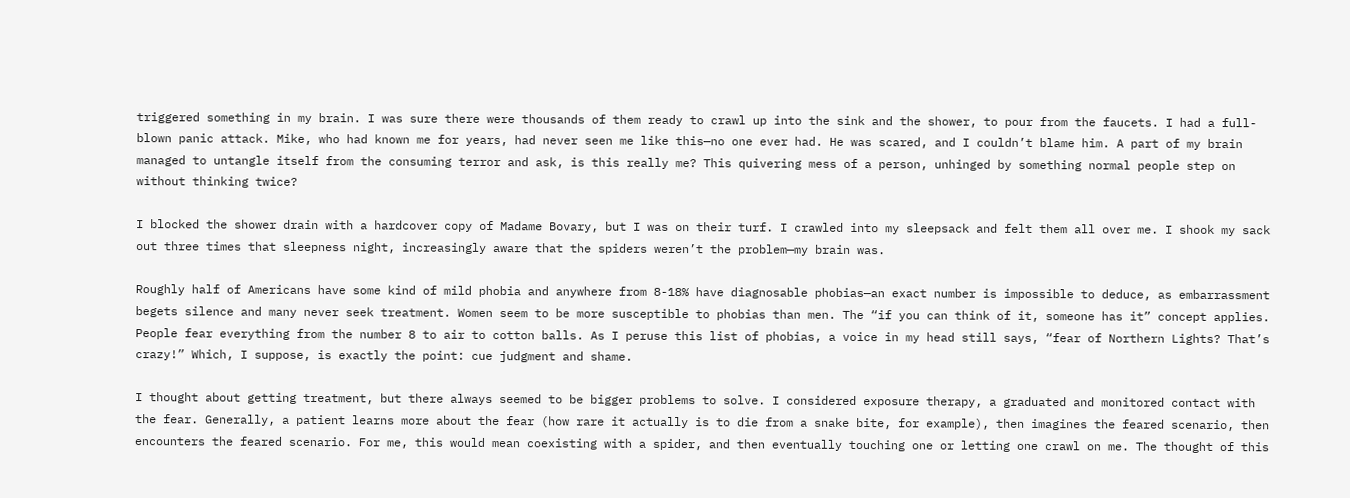triggered something in my brain. I was sure there were thousands of them ready to crawl up into the sink and the shower, to pour from the faucets. I had a full-blown panic attack. Mike, who had known me for years, had never seen me like this—no one ever had. He was scared, and I couldn’t blame him. A part of my brain managed to untangle itself from the consuming terror and ask, is this really me? This quivering mess of a person, unhinged by something normal people step on without thinking twice?

I blocked the shower drain with a hardcover copy of Madame Bovary, but I was on their turf. I crawled into my sleepsack and felt them all over me. I shook my sack out three times that sleepness night, increasingly aware that the spiders weren’t the problem—my brain was.

Roughly half of Americans have some kind of mild phobia and anywhere from 8-18% have diagnosable phobias—an exact number is impossible to deduce, as embarrassment begets silence and many never seek treatment. Women seem to be more susceptible to phobias than men. The “if you can think of it, someone has it” concept applies. People fear everything from the number 8 to air to cotton balls. As I peruse this list of phobias, a voice in my head still says, “fear of Northern Lights? That’s crazy!” Which, I suppose, is exactly the point: cue judgment and shame.

I thought about getting treatment, but there always seemed to be bigger problems to solve. I considered exposure therapy, a graduated and monitored contact with the fear. Generally, a patient learns more about the fear (how rare it actually is to die from a snake bite, for example), then imagines the feared scenario, then encounters the feared scenario. For me, this would mean coexisting with a spider, and then eventually touching one or letting one crawl on me. The thought of this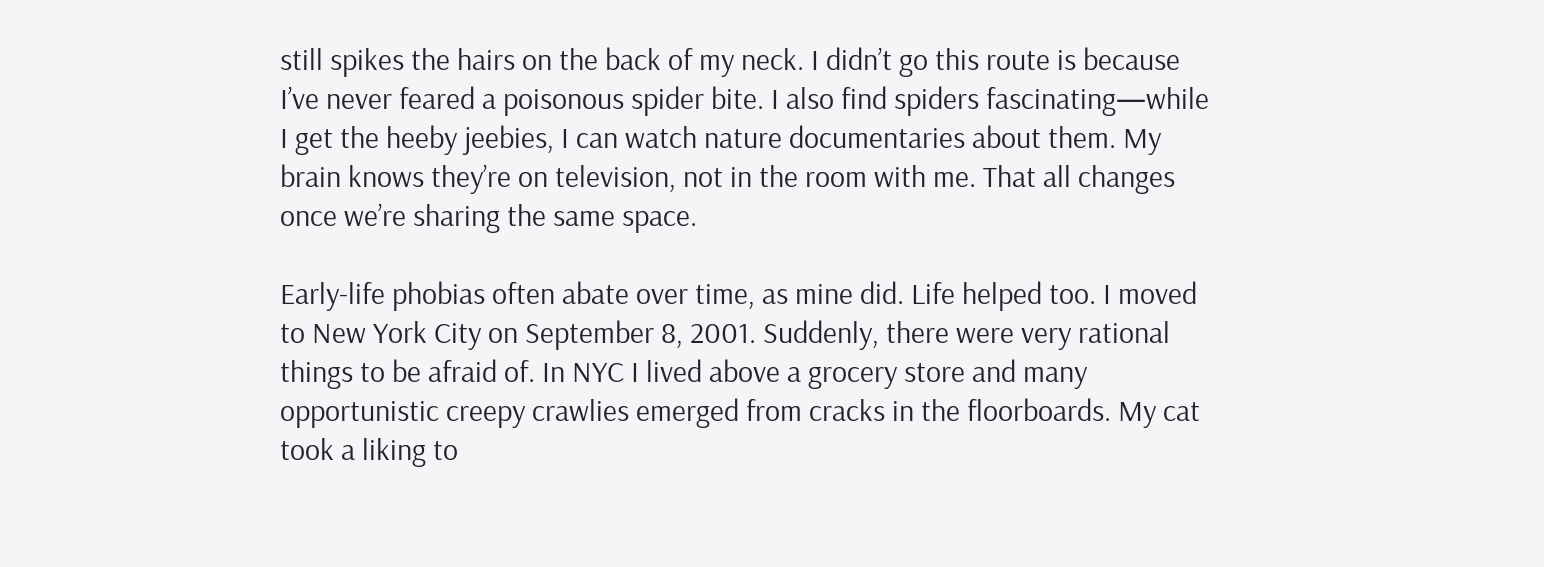still spikes the hairs on the back of my neck. I didn’t go this route is because I’ve never feared a poisonous spider bite. I also find spiders fascinating—while I get the heeby jeebies, I can watch nature documentaries about them. My brain knows they’re on television, not in the room with me. That all changes once we’re sharing the same space.

Early-life phobias often abate over time, as mine did. Life helped too. I moved to New York City on September 8, 2001. Suddenly, there were very rational things to be afraid of. In NYC I lived above a grocery store and many opportunistic creepy crawlies emerged from cracks in the floorboards. My cat took a liking to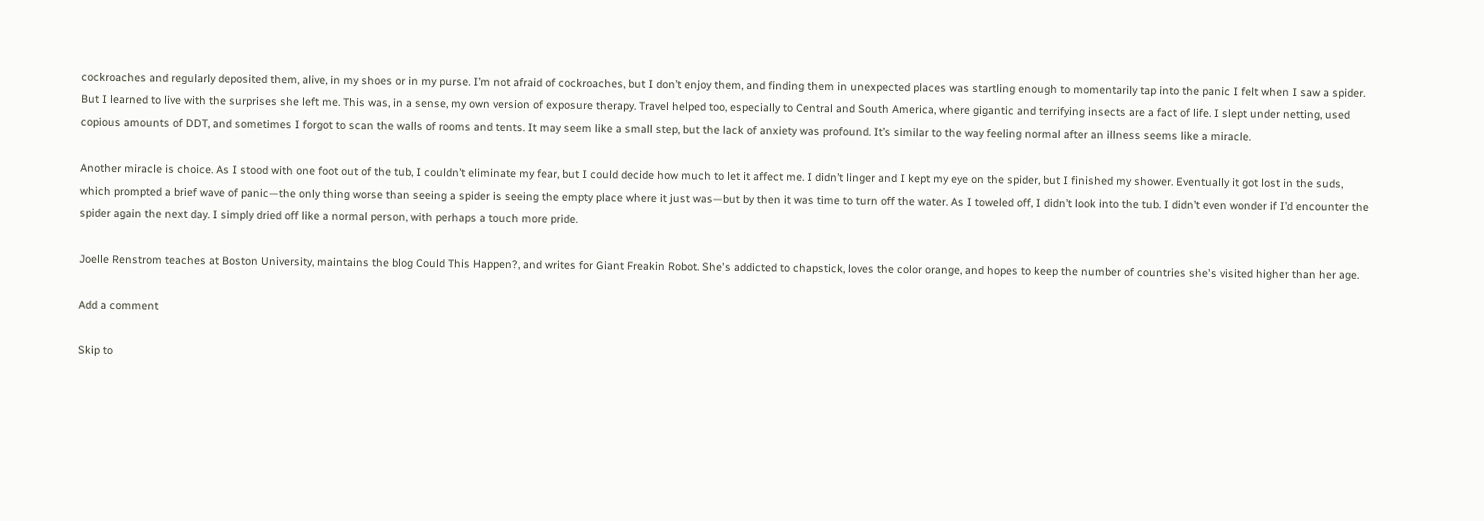cockroaches and regularly deposited them, alive, in my shoes or in my purse. I’m not afraid of cockroaches, but I don’t enjoy them, and finding them in unexpected places was startling enough to momentarily tap into the panic I felt when I saw a spider. But I learned to live with the surprises she left me. This was, in a sense, my own version of exposure therapy. Travel helped too, especially to Central and South America, where gigantic and terrifying insects are a fact of life. I slept under netting, used copious amounts of DDT, and sometimes I forgot to scan the walls of rooms and tents. It may seem like a small step, but the lack of anxiety was profound. It’s similar to the way feeling normal after an illness seems like a miracle.

Another miracle is choice. As I stood with one foot out of the tub, I couldn’t eliminate my fear, but I could decide how much to let it affect me. I didn’t linger and I kept my eye on the spider, but I finished my shower. Eventually it got lost in the suds, which prompted a brief wave of panic—the only thing worse than seeing a spider is seeing the empty place where it just was—but by then it was time to turn off the water. As I toweled off, I didn’t look into the tub. I didn’t even wonder if I’d encounter the spider again the next day. I simply dried off like a normal person, with perhaps a touch more pride.

Joelle Renstrom teaches at Boston University, maintains the blog Could This Happen?, and writes for Giant Freakin Robot. She's addicted to chapstick, loves the color orange, and hopes to keep the number of countries she's visited higher than her age.

Add a comment

Skip to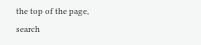the top of the page, search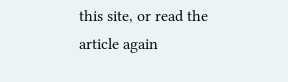this site, or read the article again